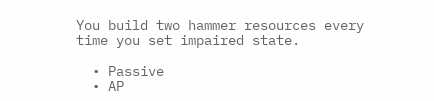You build two hammer resources every time you set impaired state.

  • Passive
  • AP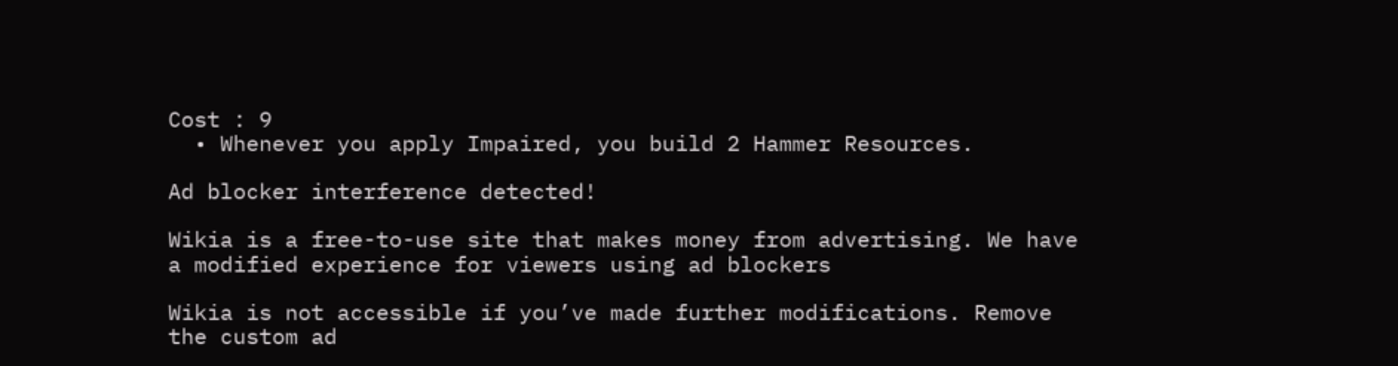Cost : 9
  • Whenever you apply Impaired, you build 2 Hammer Resources.

Ad blocker interference detected!

Wikia is a free-to-use site that makes money from advertising. We have a modified experience for viewers using ad blockers

Wikia is not accessible if you’ve made further modifications. Remove the custom ad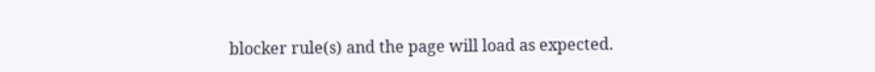blocker rule(s) and the page will load as expected.